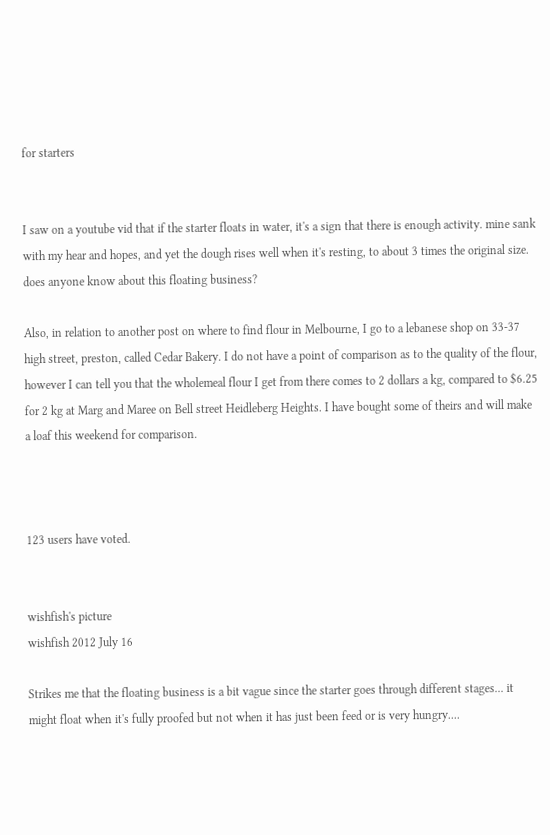for starters


I saw on a youtube vid that if the starter floats in water, it's a sign that there is enough activity. mine sank with my hear and hopes, and yet the dough rises well when it's resting, to about 3 times the original size. does anyone know about this floating business?

Also, in relation to another post on where to find flour in Melbourne, I go to a lebanese shop on 33-37 high street, preston, called Cedar Bakery. I do not have a point of comparison as to the quality of the flour, however I can tell you that the wholemeal flour I get from there comes to 2 dollars a kg, compared to $6.25 for 2 kg at Marg and Maree on Bell street Heidleberg Heights. I have bought some of theirs and will make a loaf this weekend for comparison.



123 users have voted.


wishfish's picture
wishfish 2012 July 16

Strikes me that the floating business is a bit vague since the starter goes through different stages... it might float when it's fully proofed but not when it has just been feed or is very hungry....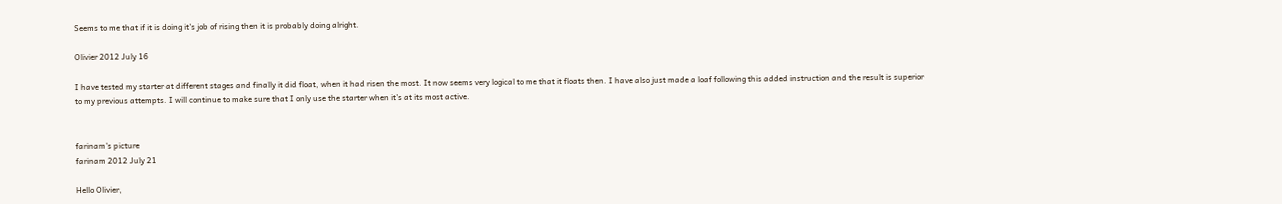Seems to me that if it is doing it's job of rising then it is probably doing alright.

Olivier 2012 July 16

I have tested my starter at different stages and finally it did float, when it had risen the most. It now seems very logical to me that it floats then. I have also just made a loaf following this added instruction and the result is superior to my previous attempts. I will continue to make sure that I only use the starter when it's at its most active.


farinam's picture
farinam 2012 July 21

Hello Olivier,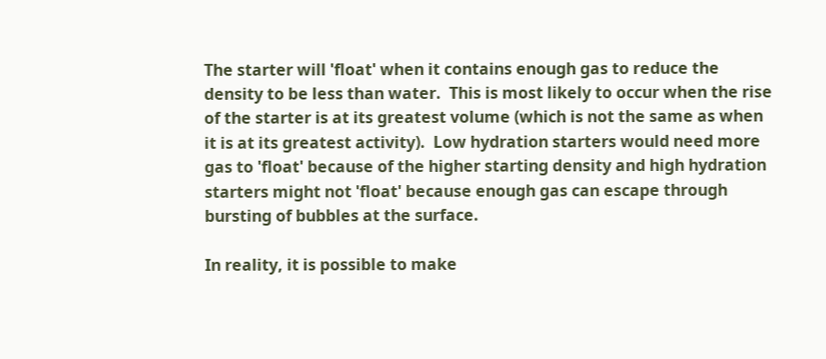The starter will 'float' when it contains enough gas to reduce the density to be less than water.  This is most likely to occur when the rise of the starter is at its greatest volume (which is not the same as when it is at its greatest activity).  Low hydration starters would need more gas to 'float' because of the higher starting density and high hydration starters might not 'float' because enough gas can escape through bursting of bubbles at the surface.

In reality, it is possible to make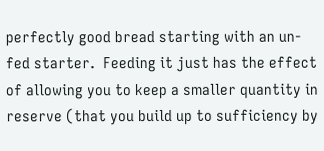perfectly good bread starting with an un-fed starter.  Feeding it just has the effect of allowing you to keep a smaller quantity in reserve (that you build up to sufficiency by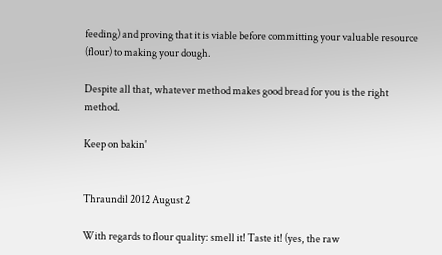feeding) and proving that it is viable before committing your valuable resource (flour) to making your dough.

Despite all that, whatever method makes good bread for you is the right method.

Keep on bakin'


Thraundil 2012 August 2

With regards to flour quality: smell it! Taste it! (yes, the raw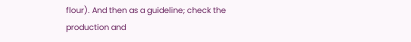flour). And then as a guideline; check the production and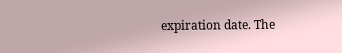expiration date. The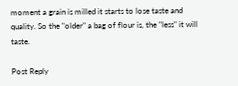moment a grain is milled it starts to lose taste and quality. So the "older" a bag of flour is, the "less" it will taste.

Post Reply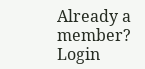Already a member? Login